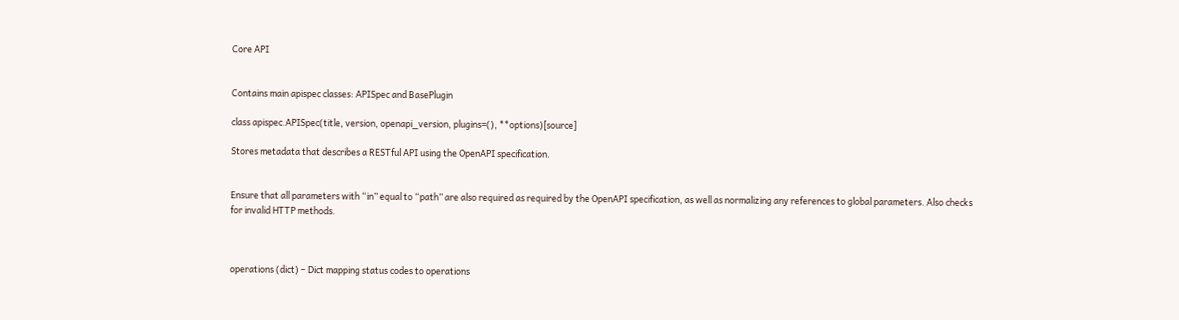Core API


Contains main apispec classes: APISpec and BasePlugin

class apispec.APISpec(title, version, openapi_version, plugins=(), **options)[source]

Stores metadata that describes a RESTful API using the OpenAPI specification.


Ensure that all parameters with “in” equal to “path” are also required as required by the OpenAPI specification, as well as normalizing any references to global parameters. Also checks for invalid HTTP methods.



operations (dict) – Dict mapping status codes to operations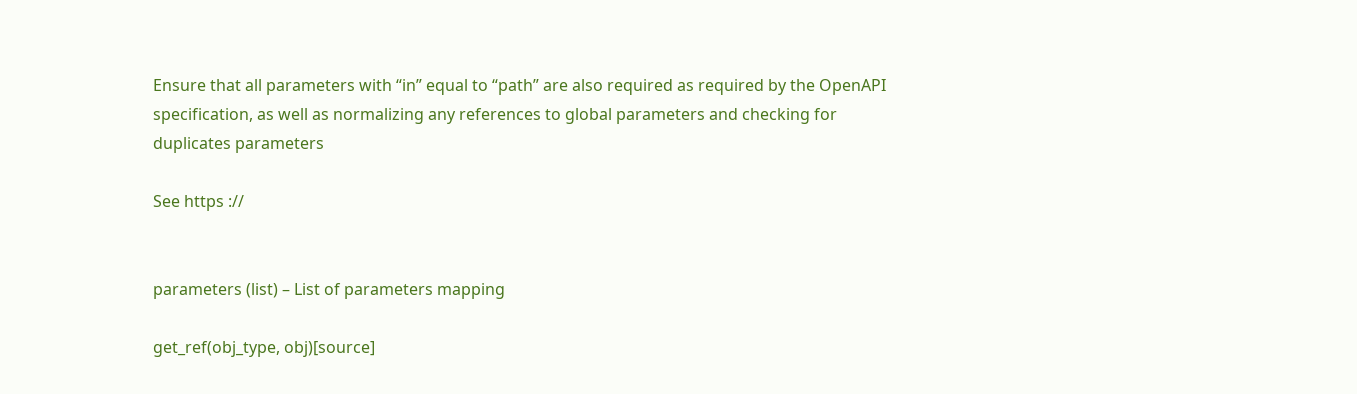Ensure that all parameters with “in” equal to “path” are also required as required by the OpenAPI specification, as well as normalizing any references to global parameters and checking for duplicates parameters

See https ://


parameters (list) – List of parameters mapping

get_ref(obj_type, obj)[source]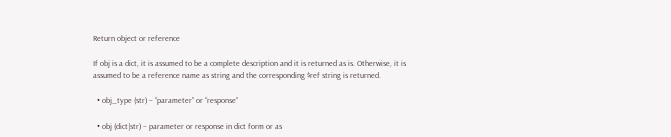Return object or reference

If obj is a dict, it is assumed to be a complete description and it is returned as is. Otherwise, it is assumed to be a reference name as string and the corresponding $ref string is returned.

  • obj_type (str) – “parameter” or “response”

  • obj (dict|str) – parameter or response in dict form or as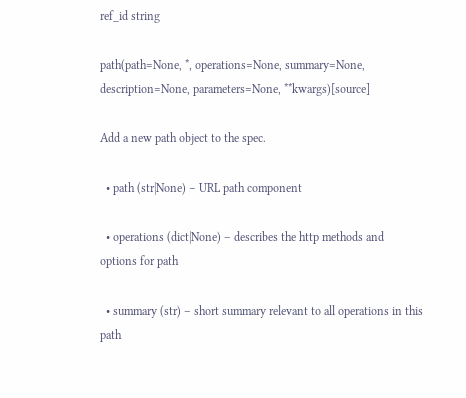ref_id string

path(path=None, *, operations=None, summary=None, description=None, parameters=None, **kwargs)[source]

Add a new path object to the spec.

  • path (str|None) – URL path component

  • operations (dict|None) – describes the http methods and options for path

  • summary (str) – short summary relevant to all operations in this path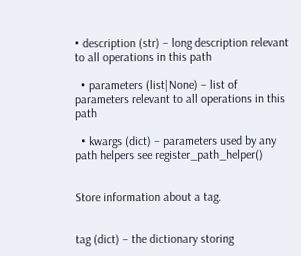• description (str) – long description relevant to all operations in this path

  • parameters (list|None) – list of parameters relevant to all operations in this path

  • kwargs (dict) – parameters used by any path helpers see register_path_helper()


Store information about a tag.


tag (dict) – the dictionary storing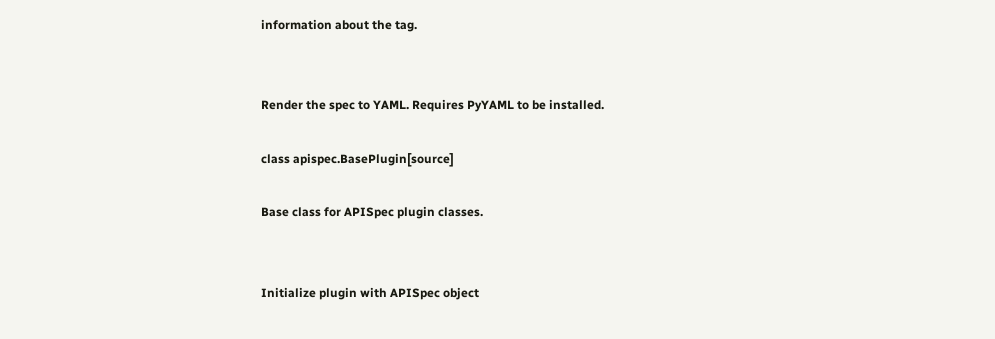information about the tag.


Render the spec to YAML. Requires PyYAML to be installed.

class apispec.BasePlugin[source]

Base class for APISpec plugin classes.


Initialize plugin with APISpec object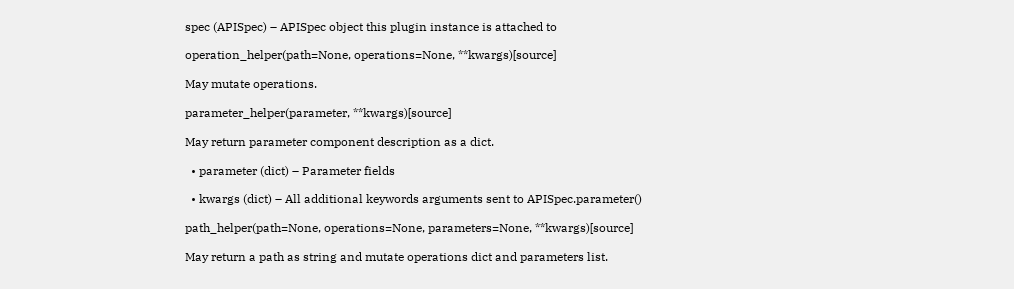spec (APISpec) – APISpec object this plugin instance is attached to

operation_helper(path=None, operations=None, **kwargs)[source]

May mutate operations.

parameter_helper(parameter, **kwargs)[source]

May return parameter component description as a dict.

  • parameter (dict) – Parameter fields

  • kwargs (dict) – All additional keywords arguments sent to APISpec.parameter()

path_helper(path=None, operations=None, parameters=None, **kwargs)[source]

May return a path as string and mutate operations dict and parameters list.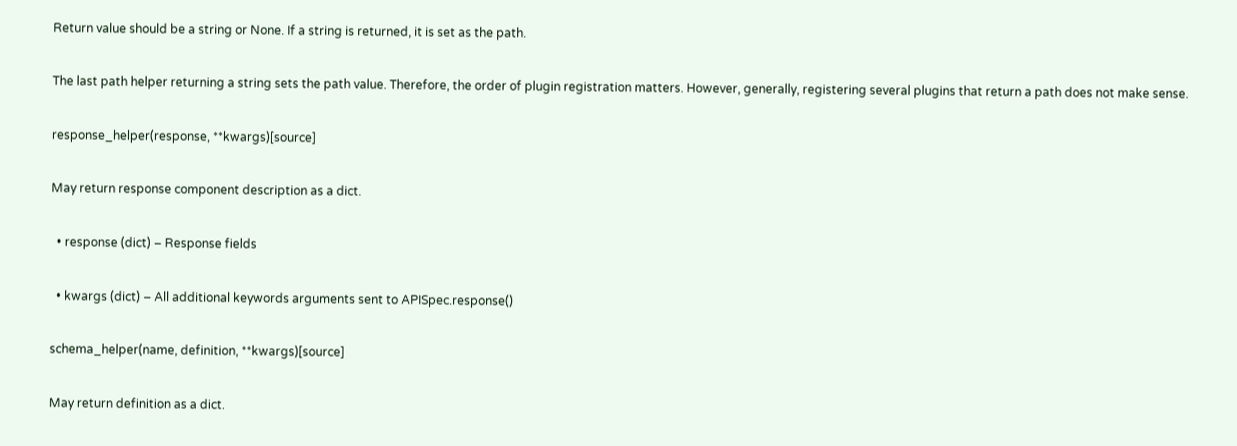Return value should be a string or None. If a string is returned, it is set as the path.

The last path helper returning a string sets the path value. Therefore, the order of plugin registration matters. However, generally, registering several plugins that return a path does not make sense.

response_helper(response, **kwargs)[source]

May return response component description as a dict.

  • response (dict) – Response fields

  • kwargs (dict) – All additional keywords arguments sent to APISpec.response()

schema_helper(name, definition, **kwargs)[source]

May return definition as a dict.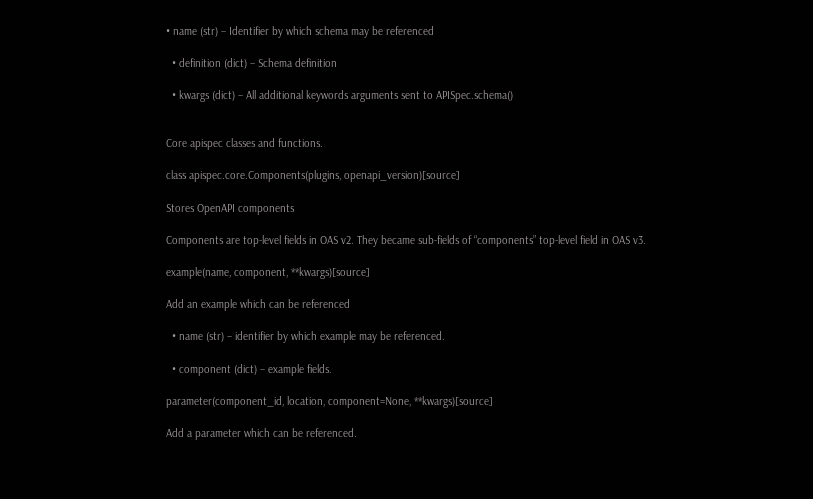• name (str) – Identifier by which schema may be referenced

  • definition (dict) – Schema definition

  • kwargs (dict) – All additional keywords arguments sent to APISpec.schema()


Core apispec classes and functions.

class apispec.core.Components(plugins, openapi_version)[source]

Stores OpenAPI components

Components are top-level fields in OAS v2. They became sub-fields of “components” top-level field in OAS v3.

example(name, component, **kwargs)[source]

Add an example which can be referenced

  • name (str) – identifier by which example may be referenced.

  • component (dict) – example fields.

parameter(component_id, location, component=None, **kwargs)[source]

Add a parameter which can be referenced.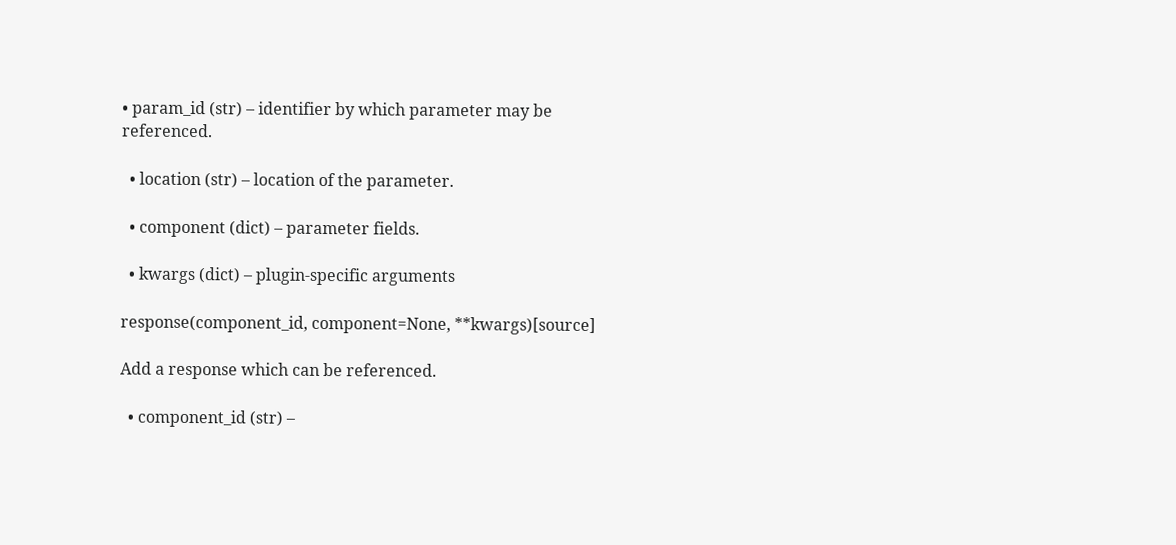• param_id (str) – identifier by which parameter may be referenced.

  • location (str) – location of the parameter.

  • component (dict) – parameter fields.

  • kwargs (dict) – plugin-specific arguments

response(component_id, component=None, **kwargs)[source]

Add a response which can be referenced.

  • component_id (str) –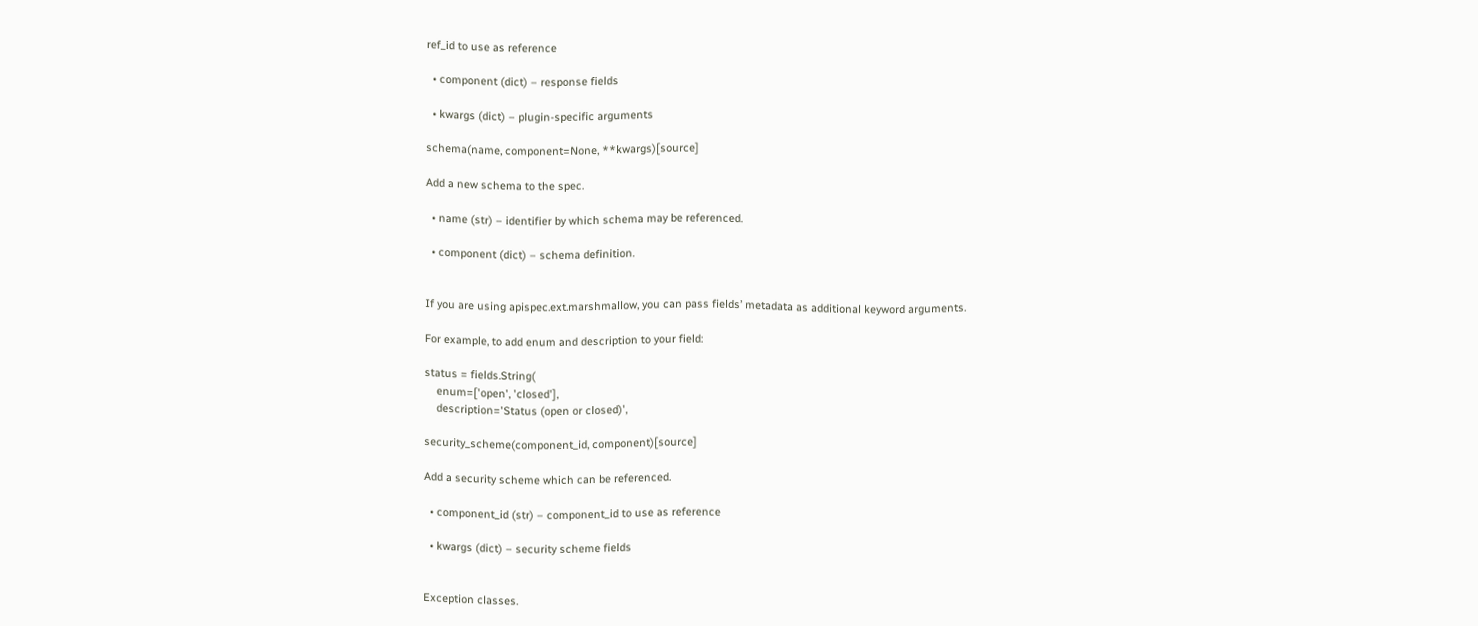ref_id to use as reference

  • component (dict) – response fields

  • kwargs (dict) – plugin-specific arguments

schema(name, component=None, **kwargs)[source]

Add a new schema to the spec.

  • name (str) – identifier by which schema may be referenced.

  • component (dict) – schema definition.


If you are using apispec.ext.marshmallow, you can pass fields’ metadata as additional keyword arguments.

For example, to add enum and description to your field:

status = fields.String(
    enum=['open', 'closed'],
    description='Status (open or closed)',

security_scheme(component_id, component)[source]

Add a security scheme which can be referenced.

  • component_id (str) – component_id to use as reference

  • kwargs (dict) – security scheme fields


Exception classes.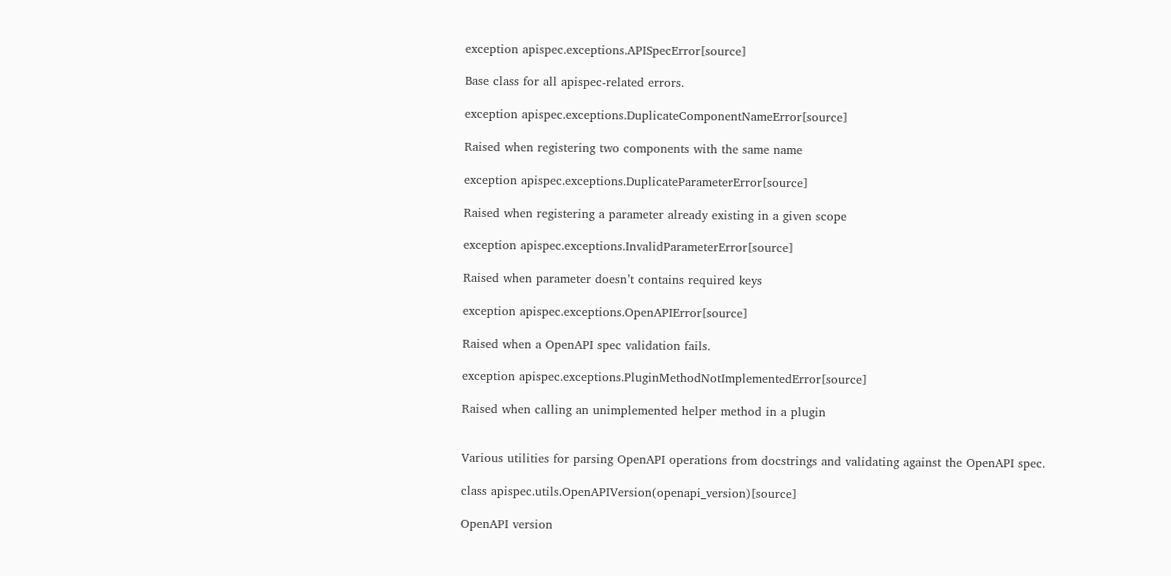exception apispec.exceptions.APISpecError[source]

Base class for all apispec-related errors.

exception apispec.exceptions.DuplicateComponentNameError[source]

Raised when registering two components with the same name

exception apispec.exceptions.DuplicateParameterError[source]

Raised when registering a parameter already existing in a given scope

exception apispec.exceptions.InvalidParameterError[source]

Raised when parameter doesn’t contains required keys

exception apispec.exceptions.OpenAPIError[source]

Raised when a OpenAPI spec validation fails.

exception apispec.exceptions.PluginMethodNotImplementedError[source]

Raised when calling an unimplemented helper method in a plugin


Various utilities for parsing OpenAPI operations from docstrings and validating against the OpenAPI spec.

class apispec.utils.OpenAPIVersion(openapi_version)[source]

OpenAPI version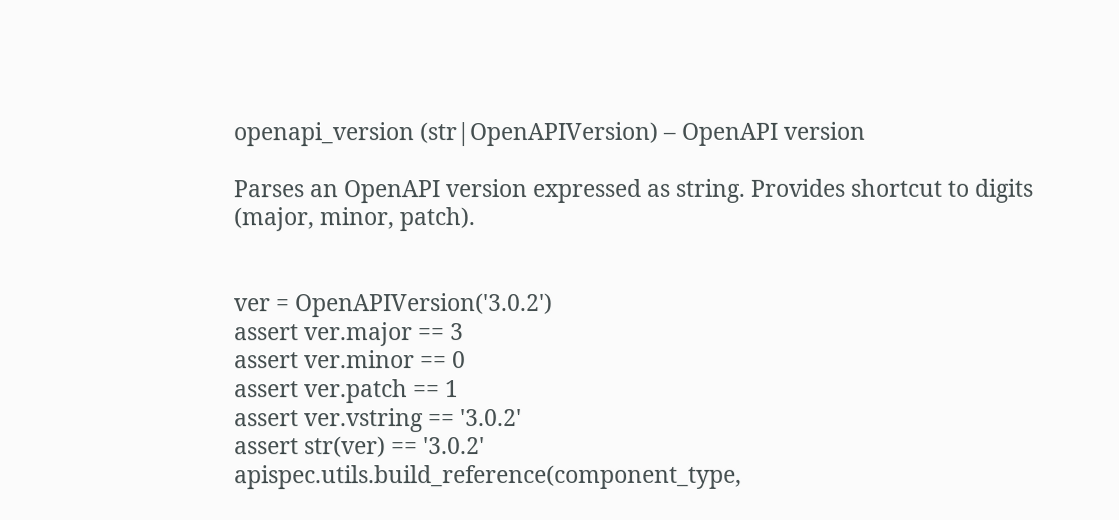openapi_version (str|OpenAPIVersion) – OpenAPI version

Parses an OpenAPI version expressed as string. Provides shortcut to digits (major, minor, patch).


ver = OpenAPIVersion('3.0.2')
assert ver.major == 3
assert ver.minor == 0
assert ver.patch == 1
assert ver.vstring == '3.0.2'
assert str(ver) == '3.0.2'
apispec.utils.build_reference(component_type,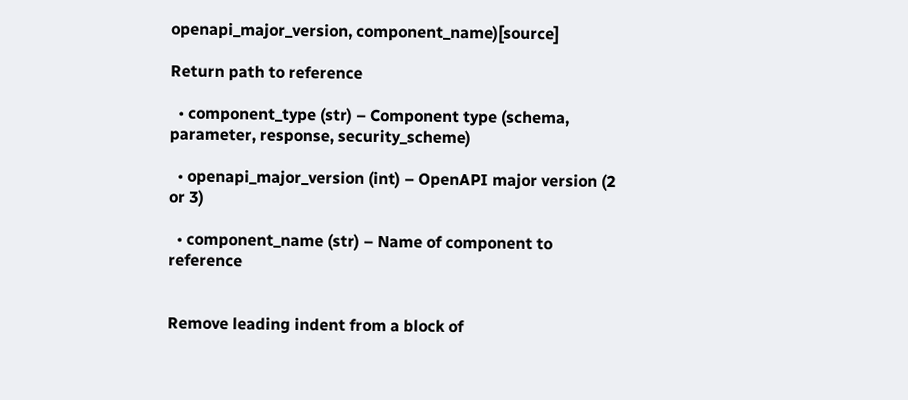openapi_major_version, component_name)[source]

Return path to reference

  • component_type (str) – Component type (schema, parameter, response, security_scheme)

  • openapi_major_version (int) – OpenAPI major version (2 or 3)

  • component_name (str) – Name of component to reference


Remove leading indent from a block of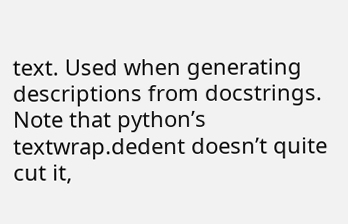text. Used when generating descriptions from docstrings. Note that python’s textwrap.dedent doesn’t quite cut it,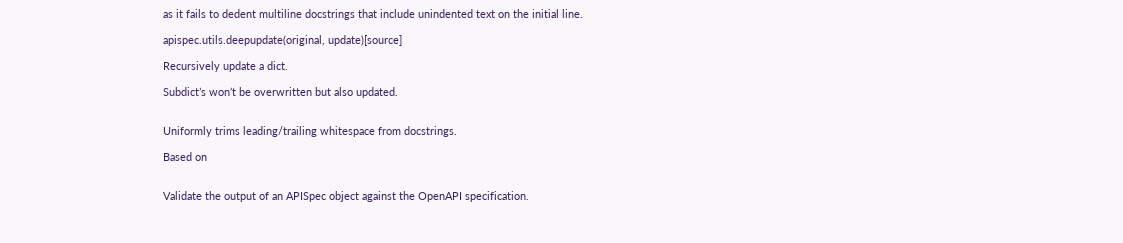as it fails to dedent multiline docstrings that include unindented text on the initial line.

apispec.utils.deepupdate(original, update)[source]

Recursively update a dict.

Subdict’s won’t be overwritten but also updated.


Uniformly trims leading/trailing whitespace from docstrings.

Based on


Validate the output of an APISpec object against the OpenAPI specification.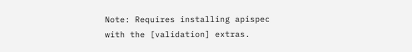Note: Requires installing apispec with the [validation] extras.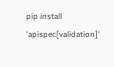pip install 'apispec[validation]'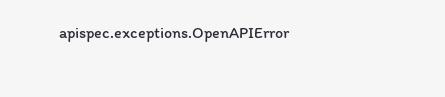apispec.exceptions.OpenAPIError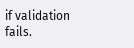if validation fails.